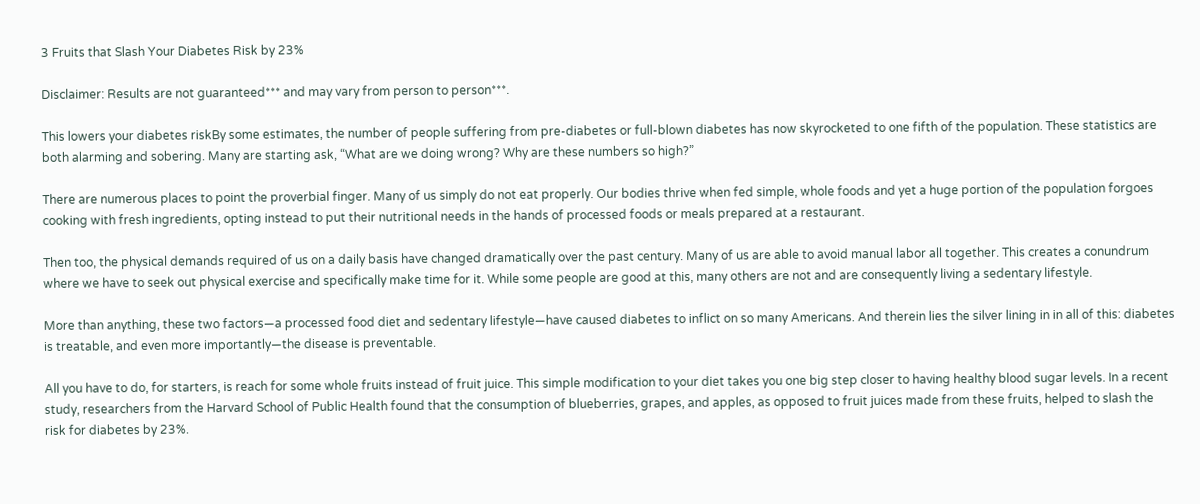3 Fruits that Slash Your Diabetes Risk by 23%

Disclaimer: Results are not guaranteed*** and may vary from person to person***.

This lowers your diabetes riskBy some estimates, the number of people suffering from pre-diabetes or full-blown diabetes has now skyrocketed to one fifth of the population. These statistics are both alarming and sobering. Many are starting ask, “What are we doing wrong? Why are these numbers so high?”

There are numerous places to point the proverbial finger. Many of us simply do not eat properly. Our bodies thrive when fed simple, whole foods and yet a huge portion of the population forgoes cooking with fresh ingredients, opting instead to put their nutritional needs in the hands of processed foods or meals prepared at a restaurant.

Then too, the physical demands required of us on a daily basis have changed dramatically over the past century. Many of us are able to avoid manual labor all together. This creates a conundrum where we have to seek out physical exercise and specifically make time for it. While some people are good at this, many others are not and are consequently living a sedentary lifestyle.

More than anything, these two factors—a processed food diet and sedentary lifestyle—have caused diabetes to inflict on so many Americans. And therein lies the silver lining in in all of this: diabetes is treatable, and even more importantly—the disease is preventable.

All you have to do, for starters, is reach for some whole fruits instead of fruit juice. This simple modification to your diet takes you one big step closer to having healthy blood sugar levels. In a recent study, researchers from the Harvard School of Public Health found that the consumption of blueberries, grapes, and apples, as opposed to fruit juices made from these fruits, helped to slash the risk for diabetes by 23%.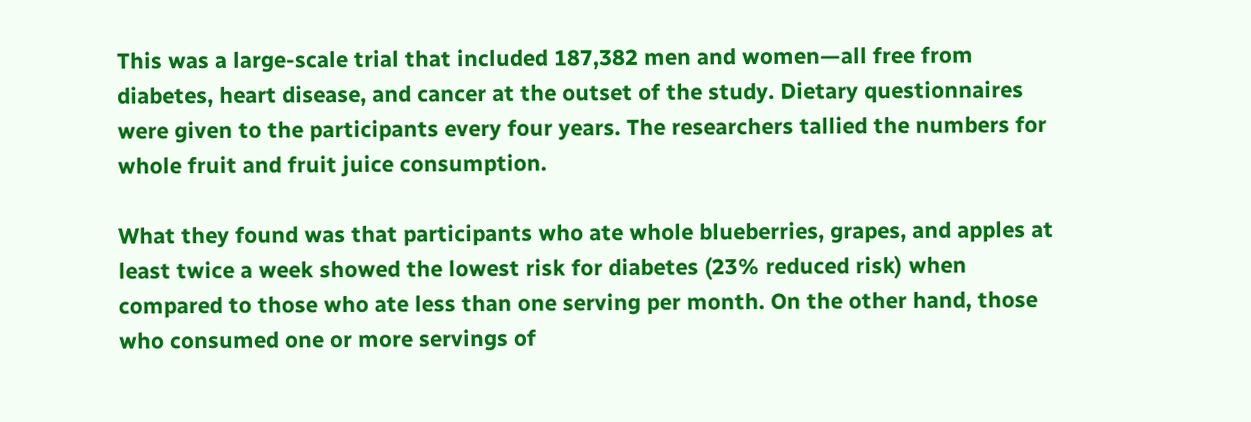This was a large-scale trial that included 187,382 men and women—all free from diabetes, heart disease, and cancer at the outset of the study. Dietary questionnaires were given to the participants every four years. The researchers tallied the numbers for whole fruit and fruit juice consumption.

What they found was that participants who ate whole blueberries, grapes, and apples at least twice a week showed the lowest risk for diabetes (23% reduced risk) when compared to those who ate less than one serving per month. On the other hand, those who consumed one or more servings of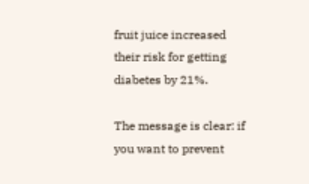fruit juice increased their risk for getting diabetes by 21%.

The message is clear: if you want to prevent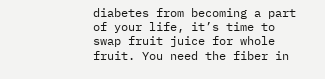diabetes from becoming a part of your life, it’s time to swap fruit juice for whole fruit. You need the fiber in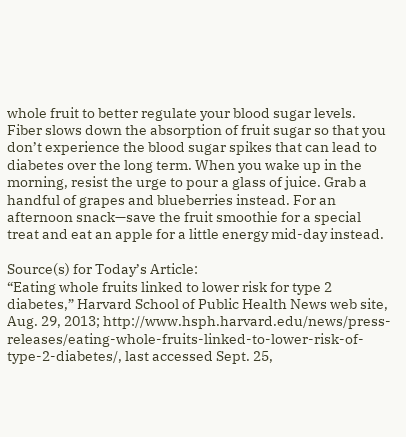whole fruit to better regulate your blood sugar levels. Fiber slows down the absorption of fruit sugar so that you don’t experience the blood sugar spikes that can lead to diabetes over the long term. When you wake up in the morning, resist the urge to pour a glass of juice. Grab a handful of grapes and blueberries instead. For an afternoon snack—save the fruit smoothie for a special treat and eat an apple for a little energy mid-day instead.

Source(s) for Today’s Article:
“Eating whole fruits linked to lower risk for type 2 diabetes,” Harvard School of Public Health News web site, Aug. 29, 2013; http://www.hsph.harvard.edu/news/press-releases/eating-whole-fruits-linked-to-lower-risk-of-type-2-diabetes/, last accessed Sept. 25,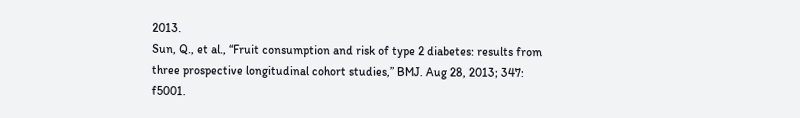2013.
Sun, Q., et al., “Fruit consumption and risk of type 2 diabetes: results from three prospective longitudinal cohort studies,” BMJ. Aug 28, 2013; 347: f5001.